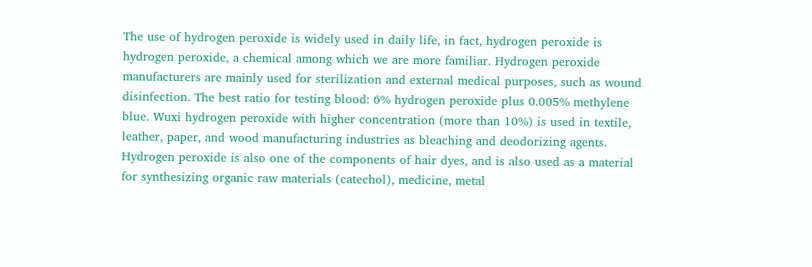The use of hydrogen peroxide is widely used in daily life, in fact, hydrogen peroxide is hydrogen peroxide, a chemical among which we are more familiar. Hydrogen peroxide manufacturers are mainly used for sterilization and external medical purposes, such as wound disinfection. The best ratio for testing blood: 6% hydrogen peroxide plus 0.005% methylene blue. Wuxi hydrogen peroxide with higher concentration (more than 10%) is used in textile, leather, paper, and wood manufacturing industries as bleaching and deodorizing agents. Hydrogen peroxide is also one of the components of hair dyes, and is also used as a material for synthesizing organic raw materials (catechol), medicine, metal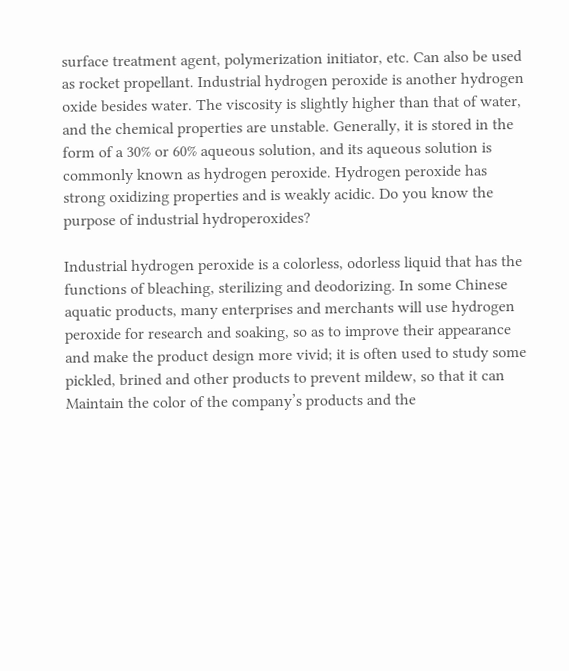surface treatment agent, polymerization initiator, etc. Can also be used as rocket propellant. Industrial hydrogen peroxide is another hydrogen oxide besides water. The viscosity is slightly higher than that of water, and the chemical properties are unstable. Generally, it is stored in the form of a 30% or 60% aqueous solution, and its aqueous solution is commonly known as hydrogen peroxide. Hydrogen peroxide has strong oxidizing properties and is weakly acidic. Do you know the purpose of industrial hydroperoxides?

Industrial hydrogen peroxide is a colorless, odorless liquid that has the functions of bleaching, sterilizing and deodorizing. In some Chinese aquatic products, many enterprises and merchants will use hydrogen peroxide for research and soaking, so as to improve their appearance and make the product design more vivid; it is often used to study some pickled, brined and other products to prevent mildew, so that it can Maintain the color of the company’s products and the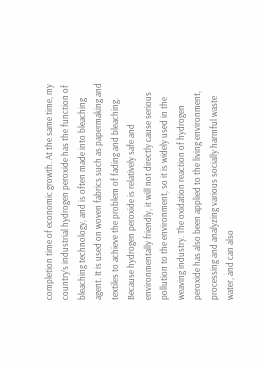completion time of economic growth. At the same time, my country’s industrial hydrogen peroxide has the function of bleaching technology, and is often made into bleaching agent. It is used on woven fabrics such as papermaking and textiles to achieve the problem of fading and bleaching. Because hydrogen peroxide is relatively safe and environmentally friendly, it will not directly cause serious pollution to the environment, so it is widely used in the weaving industry. The oxidation reaction of hydrogen peroxide has also been applied to the living environment, processing and analyzing various socially harmful waste water, and can also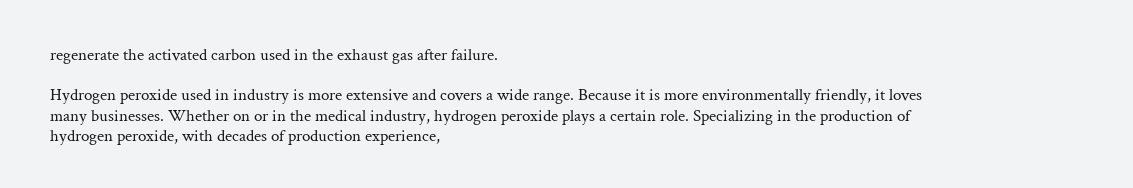regenerate the activated carbon used in the exhaust gas after failure.

Hydrogen peroxide used in industry is more extensive and covers a wide range. Because it is more environmentally friendly, it loves many businesses. Whether on or in the medical industry, hydrogen peroxide plays a certain role. Specializing in the production of hydrogen peroxide, with decades of production experience,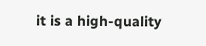it is a high-quality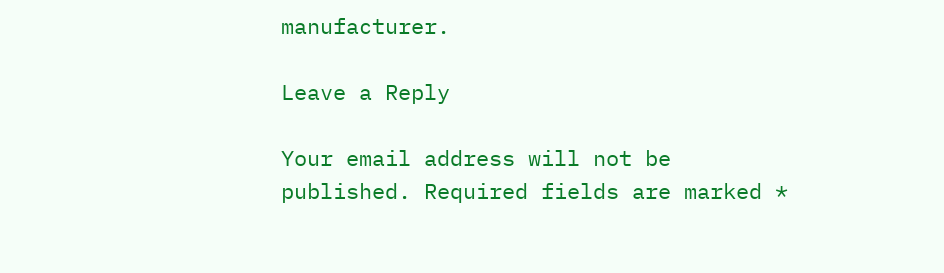manufacturer.

Leave a Reply

Your email address will not be published. Required fields are marked *